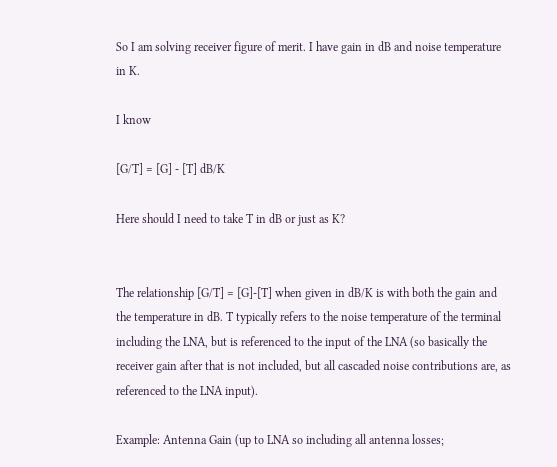So I am solving receiver figure of merit. I have gain in dB and noise temperature in K.

I know

[G/T] = [G] - [T] dB/K

Here should I need to take T in dB or just as K?


The relationship [G/T] = [G]-[T] when given in dB/K is with both the gain and the temperature in dB. T typically refers to the noise temperature of the terminal including the LNA, but is referenced to the input of the LNA (so basically the receiver gain after that is not included, but all cascaded noise contributions are, as referenced to the LNA input).

Example: Antenna Gain (up to LNA so including all antenna losses;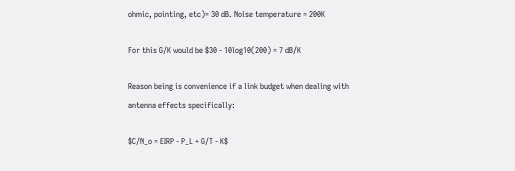ohmic, pointing, etc)= 30 dB. Noise temperature = 200K

For this G/K would be $30 - 10log10(200) = 7 dB/K

Reason being is convenience if a link budget when dealing with antenna effects specifically:

$C/N_o = EIRP - P_L + G/T - K$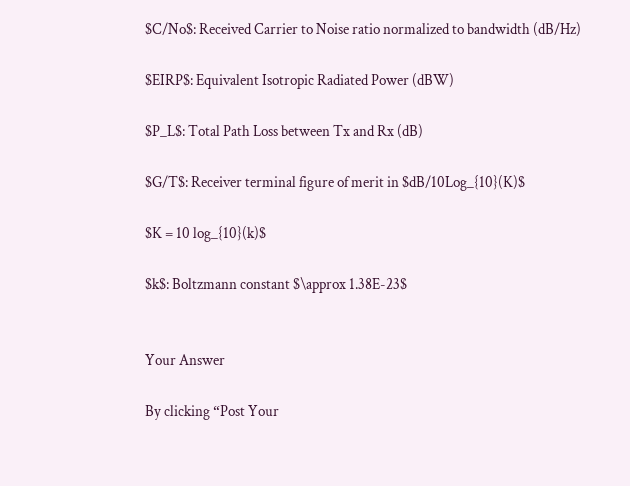$C/No$: Received Carrier to Noise ratio normalized to bandwidth (dB/Hz)

$EIRP$: Equivalent Isotropic Radiated Power (dBW)

$P_L$: Total Path Loss between Tx and Rx (dB)

$G/T$: Receiver terminal figure of merit in $dB/10Log_{10}(K)$

$K = 10 log_{10}(k)$

$k$: Boltzmann constant $\approx 1.38E-23$


Your Answer

By clicking “Post Your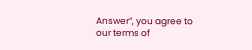Answer”, you agree to our terms of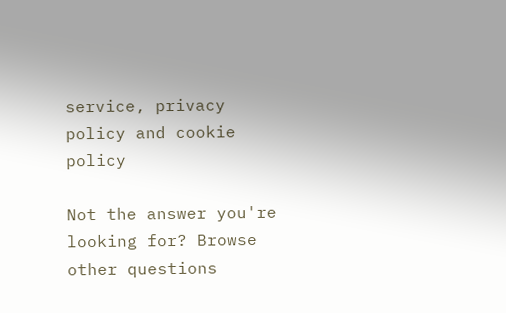service, privacy policy and cookie policy

Not the answer you're looking for? Browse other questions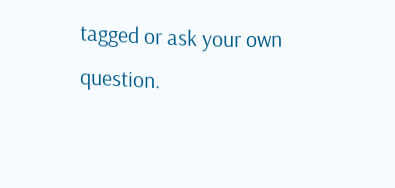tagged or ask your own question.